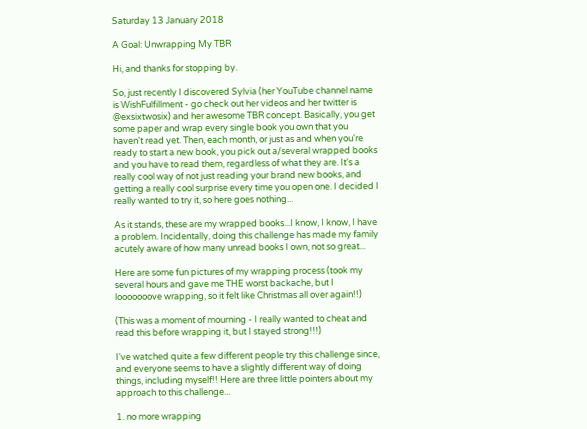Saturday 13 January 2018

A Goal: Unwrapping My TBR

Hi, and thanks for stopping by.

So, just recently I discovered Sylvia (her YouTube channel name is WishFulfillment - go check out her videos and her twitter is @exsixtwosix) and her awesome TBR concept. Basically, you get some paper and wrap every single book you own that you haven't read yet. Then, each month, or just as and when you're ready to start a new book, you pick out a/several wrapped books and you have to read them, regardless of what they are. It's a really cool way of not just reading your brand new books, and getting a really cool surprise every time you open one. I decided I really wanted to try it, so here goes nothing...

As it stands, these are my wrapped books...I know, I know, I have a problem. Incidentally, doing this challenge has made my family acutely aware of how many unread books I own, not so great...

Here are some fun pictures of my wrapping process (took my several hours and gave me THE worst backache, but I looooooove wrapping, so it felt like Christmas all over again!!)

(This was a moment of mourning - I really wanted to cheat and read this before wrapping it, but I stayed strong!!!)

I've watched quite a few different people try this challenge since, and everyone seems to have a slightly different way of doing things, including myself!! Here are three little pointers about my approach to this challenge...

1. no more wrapping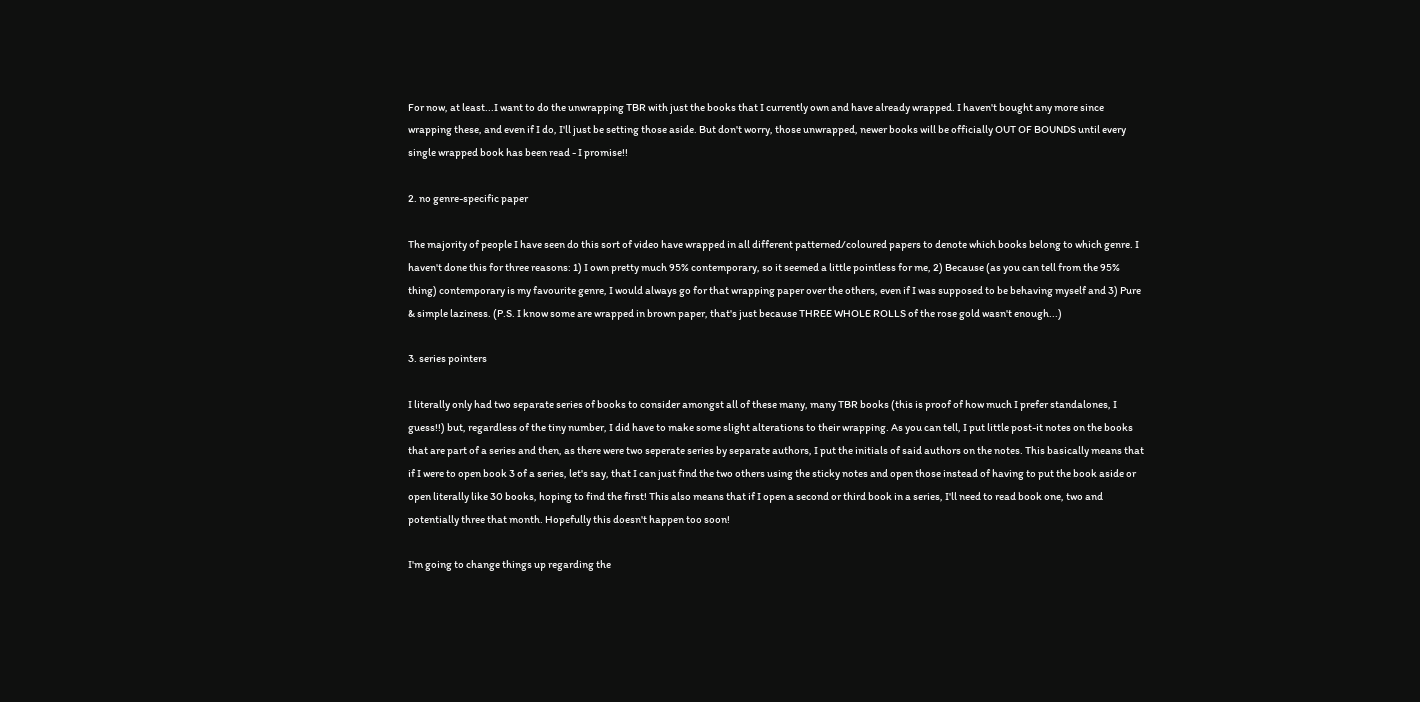For now, at least...I want to do the unwrapping TBR with just the books that I currently own and have already wrapped. I haven't bought any more since wrapping these, and even if I do, I'll just be setting those aside. But don't worry, those unwrapped, newer books will be officially OUT OF BOUNDS until every single wrapped book has been read - I promise!!

2. no genre-specific paper

The majority of people I have seen do this sort of video have wrapped in all different patterned/coloured papers to denote which books belong to which genre. I haven't done this for three reasons: 1) I own pretty much 95% contemporary, so it seemed a little pointless for me, 2) Because (as you can tell from the 95% thing) contemporary is my favourite genre, I would always go for that wrapping paper over the others, even if I was supposed to be behaving myself and 3) Pure & simple laziness. (P.S. I know some are wrapped in brown paper, that's just because THREE WHOLE ROLLS of the rose gold wasn't enough...)

3. series pointers

I literally only had two separate series of books to consider amongst all of these many, many TBR books (this is proof of how much I prefer standalones, I guess!!) but, regardless of the tiny number, I did have to make some slight alterations to their wrapping. As you can tell, I put little post-it notes on the books that are part of a series and then, as there were two seperate series by separate authors, I put the initials of said authors on the notes. This basically means that if I were to open book 3 of a series, let's say, that I can just find the two others using the sticky notes and open those instead of having to put the book aside or open literally like 30 books, hoping to find the first! This also means that if I open a second or third book in a series, I'll need to read book one, two and potentially three that month. Hopefully this doesn't happen too soon!

I'm going to change things up regarding the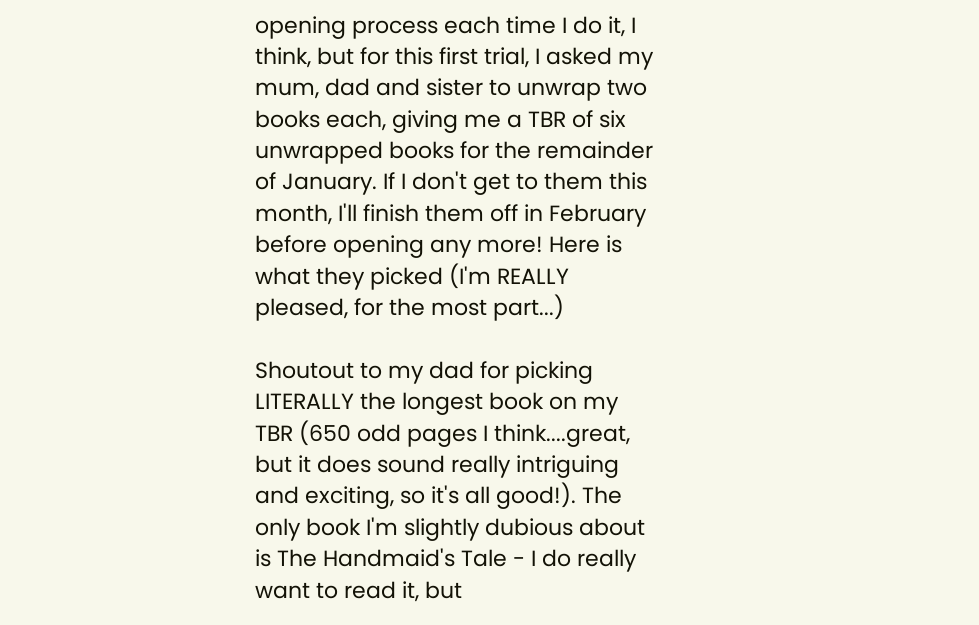opening process each time I do it, I think, but for this first trial, I asked my mum, dad and sister to unwrap two books each, giving me a TBR of six unwrapped books for the remainder of January. If I don't get to them this month, I'll finish them off in February before opening any more! Here is what they picked (I'm REALLY pleased, for the most part...)

Shoutout to my dad for picking LITERALLY the longest book on my TBR (650 odd pages I think....great, but it does sound really intriguing and exciting, so it's all good!). The only book I'm slightly dubious about is The Handmaid's Tale - I do really want to read it, but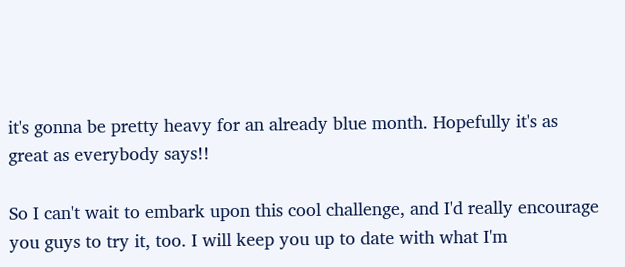it's gonna be pretty heavy for an already blue month. Hopefully it's as great as everybody says!!

So I can't wait to embark upon this cool challenge, and I'd really encourage you guys to try it, too. I will keep you up to date with what I'm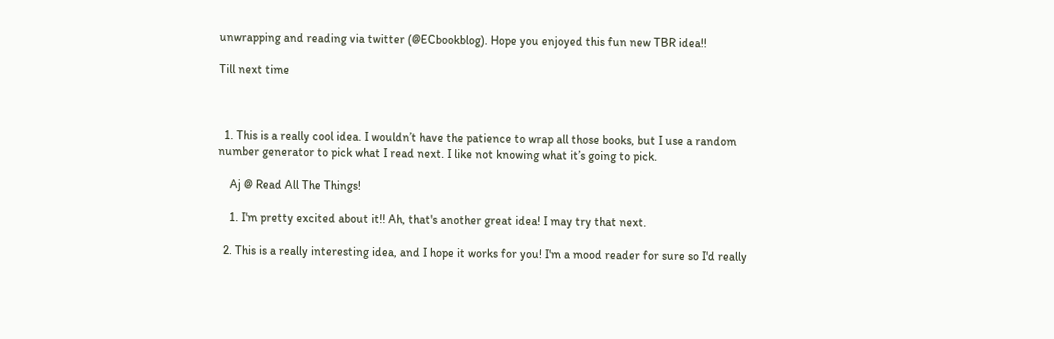unwrapping and reading via twitter (@ECbookblog). Hope you enjoyed this fun new TBR idea!!

Till next time



  1. This is a really cool idea. I wouldn’t have the patience to wrap all those books, but I use a random number generator to pick what I read next. I like not knowing what it’s going to pick.

    Aj @ Read All The Things!

    1. I'm pretty excited about it!! Ah, that's another great idea! I may try that next.

  2. This is a really interesting idea, and I hope it works for you! I'm a mood reader for sure so I'd really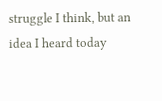struggle I think, but an idea I heard today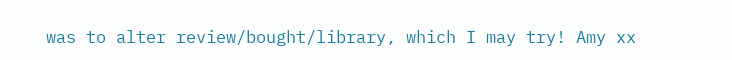was to alter review/bought/library, which I may try! Amy xx